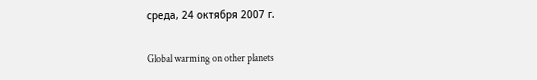среда, 24 октября 2007 г.

Global warming on other planets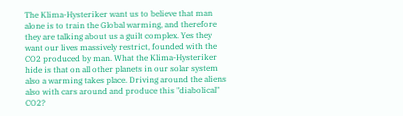The Klima-Hysteriker want us to believe that man alone is to train the Global warming, and therefore they are talking about us a guilt complex. Yes they want our lives massively restrict, founded with the CO2 produced by man. What the Klima-Hysteriker hide is that on all other planets in our solar system also a warming takes place. Driving around the aliens also with cars around and produce this "diabolical" CO2?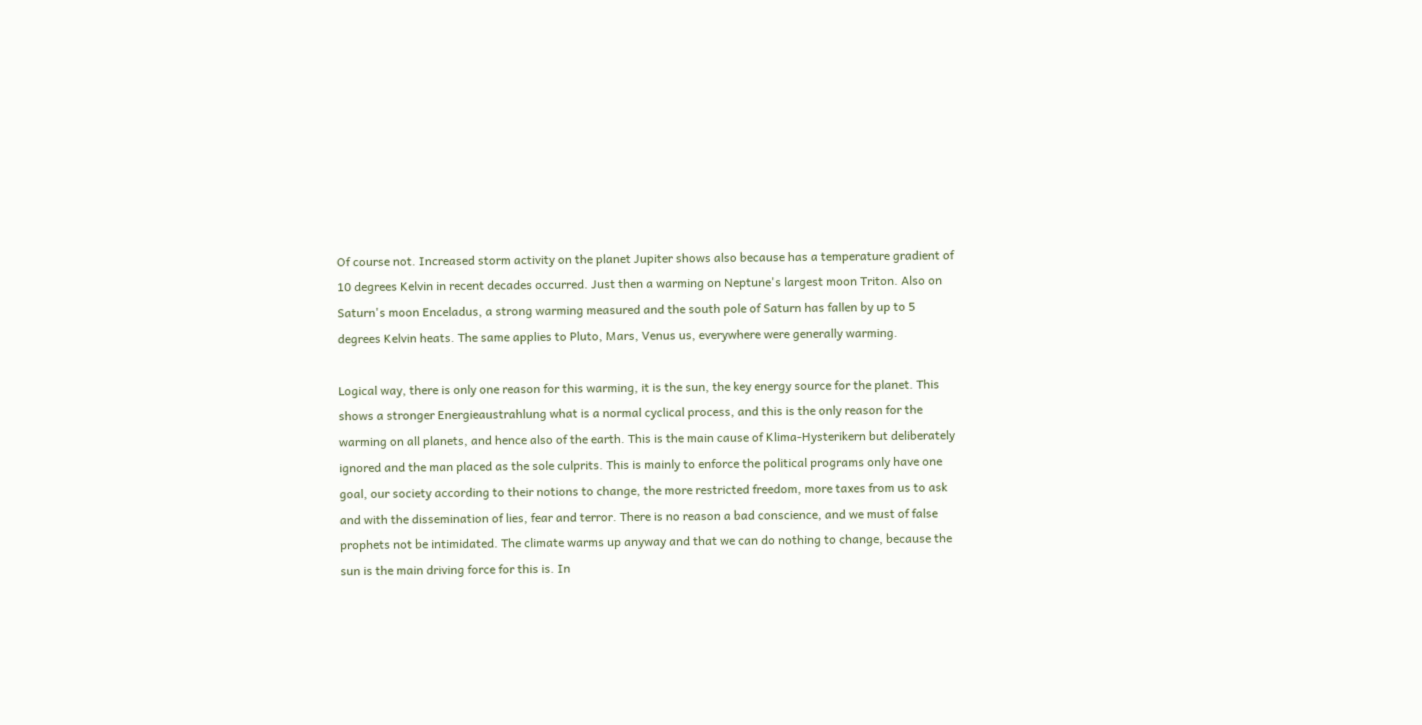Of course not. Increased storm activity on the planet Jupiter shows also because has a temperature gradient of 10 degrees Kelvin in recent decades occurred. Just then a warming on Neptune's largest moon Triton. Also on Saturn's moon Enceladus, a strong warming measured and the south pole of Saturn has fallen by up to 5 degrees Kelvin heats. The same applies to Pluto, Mars, Venus us, everywhere were generally warming.

Logical way, there is only one reason for this warming, it is the sun, the key energy source for the planet. This shows a stronger Energieaustrahlung what is a normal cyclical process, and this is the only reason for the warming on all planets, and hence also of the earth. This is the main cause of Klima-Hysterikern but deliberately ignored and the man placed as the sole culprits. This is mainly to enforce the political programs only have one goal, our society according to their notions to change, the more restricted freedom, more taxes from us to ask and with the dissemination of lies, fear and terror. There is no reason a bad conscience, and we must of false prophets not be intimidated. The climate warms up anyway and that we can do nothing to change, because the sun is the main driving force for this is. In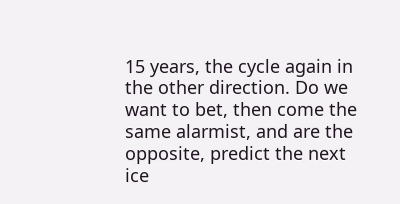15 years, the cycle again in the other direction. Do we want to bet, then come the same alarmist, and are the opposite, predict the next ice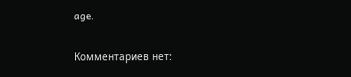age.

Комментариев нет: